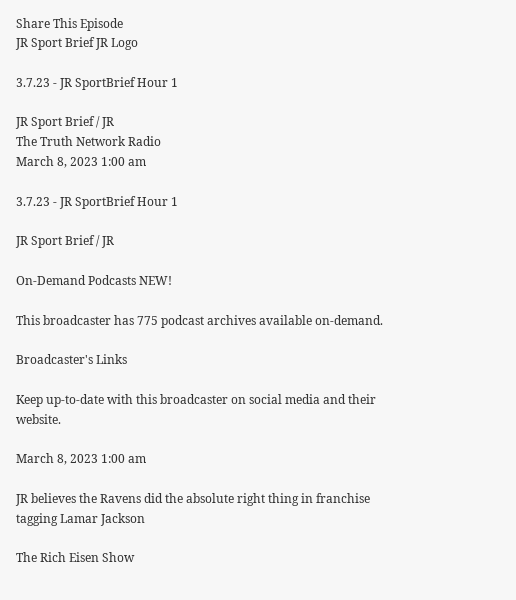Share This Episode
JR Sport Brief JR Logo

3.7.23 - JR SportBrief Hour 1

JR Sport Brief / JR
The Truth Network Radio
March 8, 2023 1:00 am

3.7.23 - JR SportBrief Hour 1

JR Sport Brief / JR

On-Demand Podcasts NEW!

This broadcaster has 775 podcast archives available on-demand.

Broadcaster's Links

Keep up-to-date with this broadcaster on social media and their website.

March 8, 2023 1:00 am

JR believes the Ravens did the absolute right thing in franchise tagging Lamar Jackson

The Rich Eisen Show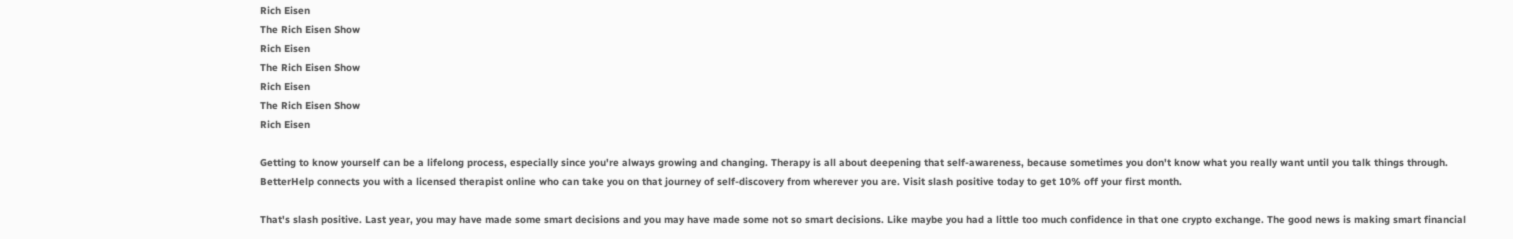Rich Eisen
The Rich Eisen Show
Rich Eisen
The Rich Eisen Show
Rich Eisen
The Rich Eisen Show
Rich Eisen

Getting to know yourself can be a lifelong process, especially since you're always growing and changing. Therapy is all about deepening that self-awareness, because sometimes you don't know what you really want until you talk things through. BetterHelp connects you with a licensed therapist online who can take you on that journey of self-discovery from wherever you are. Visit slash positive today to get 10% off your first month.

That's slash positive. Last year, you may have made some smart decisions and you may have made some not so smart decisions. Like maybe you had a little too much confidence in that one crypto exchange. The good news is making smart financial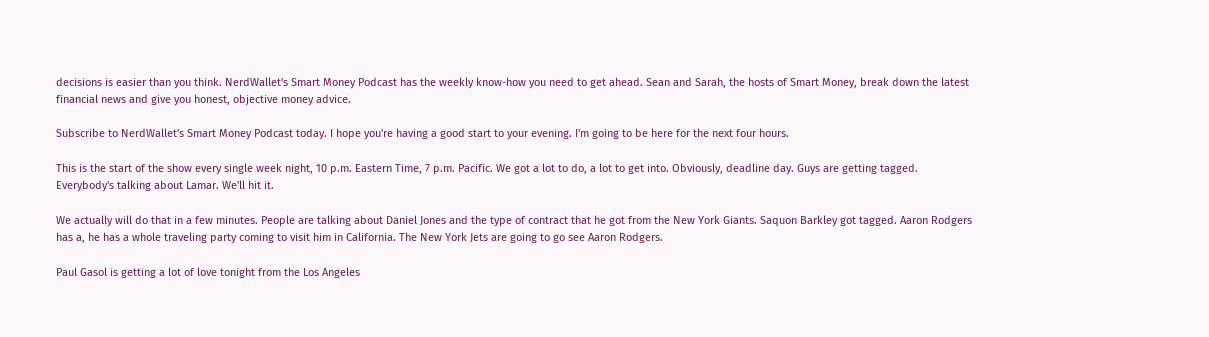decisions is easier than you think. NerdWallet's Smart Money Podcast has the weekly know-how you need to get ahead. Sean and Sarah, the hosts of Smart Money, break down the latest financial news and give you honest, objective money advice.

Subscribe to NerdWallet's Smart Money Podcast today. I hope you're having a good start to your evening. I'm going to be here for the next four hours.

This is the start of the show every single week night, 10 p.m. Eastern Time, 7 p.m. Pacific. We got a lot to do, a lot to get into. Obviously, deadline day. Guys are getting tagged. Everybody's talking about Lamar. We'll hit it.

We actually will do that in a few minutes. People are talking about Daniel Jones and the type of contract that he got from the New York Giants. Saquon Barkley got tagged. Aaron Rodgers has a, he has a whole traveling party coming to visit him in California. The New York Jets are going to go see Aaron Rodgers.

Paul Gasol is getting a lot of love tonight from the Los Angeles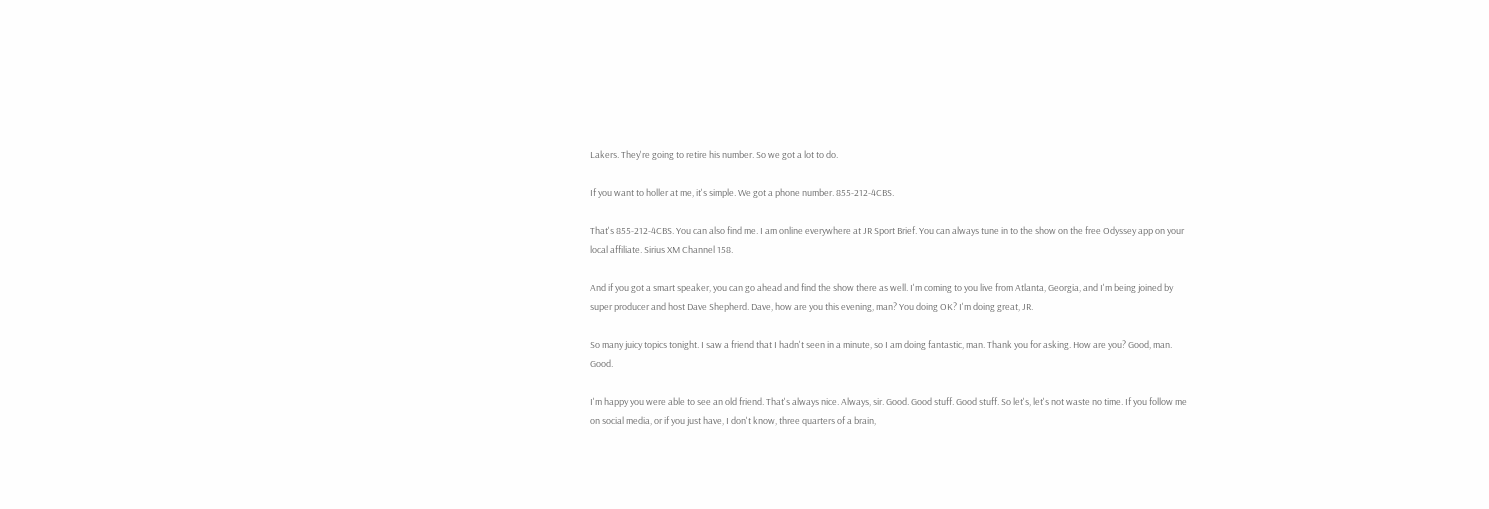Lakers. They're going to retire his number. So we got a lot to do.

If you want to holler at me, it's simple. We got a phone number. 855-212-4CBS.

That's 855-212-4CBS. You can also find me. I am online everywhere at JR Sport Brief. You can always tune in to the show on the free Odyssey app on your local affiliate. Sirius XM Channel 158.

And if you got a smart speaker, you can go ahead and find the show there as well. I'm coming to you live from Atlanta, Georgia, and I'm being joined by super producer and host Dave Shepherd. Dave, how are you this evening, man? You doing OK? I'm doing great, JR.

So many juicy topics tonight. I saw a friend that I hadn't seen in a minute, so I am doing fantastic, man. Thank you for asking. How are you? Good, man. Good.

I'm happy you were able to see an old friend. That's always nice. Always, sir. Good. Good stuff. Good stuff. So let's, let's not waste no time. If you follow me on social media, or if you just have, I don't know, three quarters of a brain,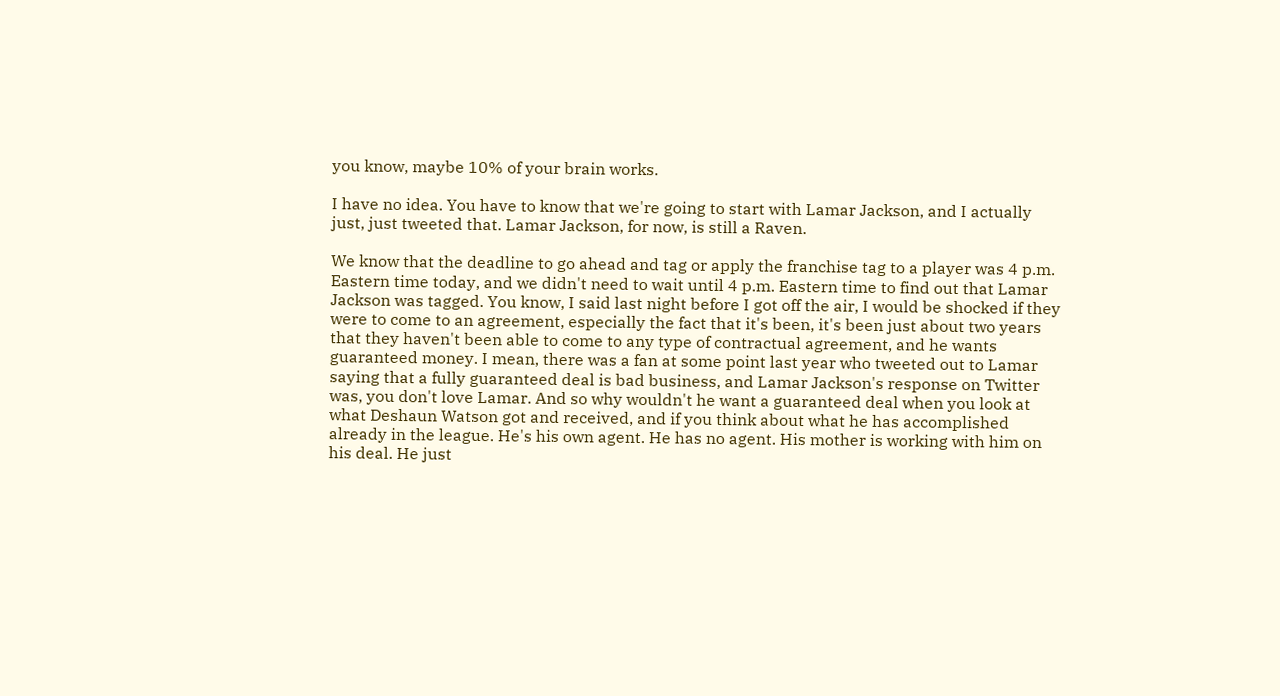you know, maybe 10% of your brain works.

I have no idea. You have to know that we're going to start with Lamar Jackson, and I actually just, just tweeted that. Lamar Jackson, for now, is still a Raven.

We know that the deadline to go ahead and tag or apply the franchise tag to a player was 4 p.m. Eastern time today, and we didn't need to wait until 4 p.m. Eastern time to find out that Lamar Jackson was tagged. You know, I said last night before I got off the air, I would be shocked if they were to come to an agreement, especially the fact that it's been, it's been just about two years that they haven't been able to come to any type of contractual agreement, and he wants guaranteed money. I mean, there was a fan at some point last year who tweeted out to Lamar saying that a fully guaranteed deal is bad business, and Lamar Jackson's response on Twitter was, you don't love Lamar. And so why wouldn't he want a guaranteed deal when you look at what Deshaun Watson got and received, and if you think about what he has accomplished already in the league. He's his own agent. He has no agent. His mother is working with him on his deal. He just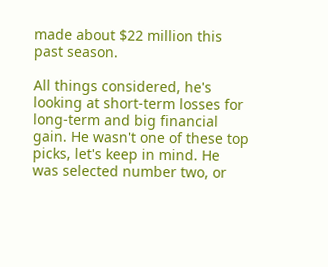made about $22 million this past season.

All things considered, he's looking at short-term losses for long-term and big financial gain. He wasn't one of these top picks, let's keep in mind. He was selected number two, or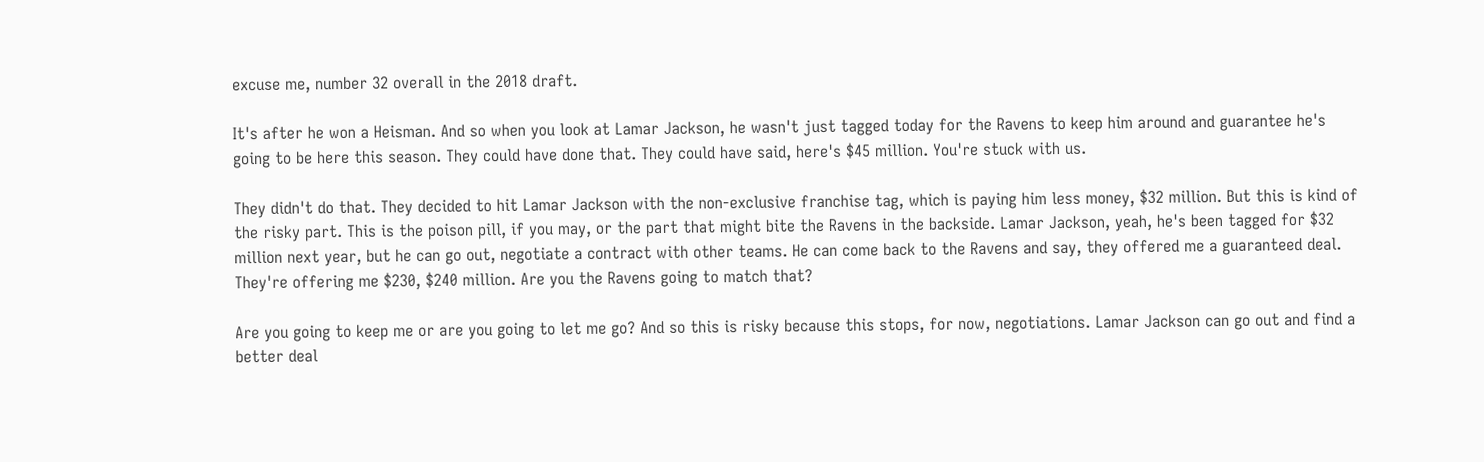excuse me, number 32 overall in the 2018 draft.

It's after he won a Heisman. And so when you look at Lamar Jackson, he wasn't just tagged today for the Ravens to keep him around and guarantee he's going to be here this season. They could have done that. They could have said, here's $45 million. You're stuck with us.

They didn't do that. They decided to hit Lamar Jackson with the non-exclusive franchise tag, which is paying him less money, $32 million. But this is kind of the risky part. This is the poison pill, if you may, or the part that might bite the Ravens in the backside. Lamar Jackson, yeah, he's been tagged for $32 million next year, but he can go out, negotiate a contract with other teams. He can come back to the Ravens and say, they offered me a guaranteed deal. They're offering me $230, $240 million. Are you the Ravens going to match that?

Are you going to keep me or are you going to let me go? And so this is risky because this stops, for now, negotiations. Lamar Jackson can go out and find a better deal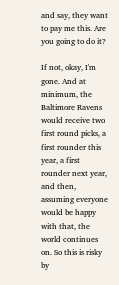and say, they want to pay me this. Are you going to do it?

If not, okay, I'm gone. And at minimum, the Baltimore Ravens would receive two first round picks, a first rounder this year, a first rounder next year, and then, assuming everyone would be happy with that, the world continues on. So this is risky by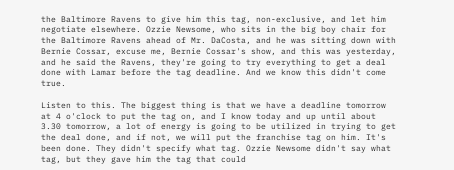the Baltimore Ravens to give him this tag, non-exclusive, and let him negotiate elsewhere. Ozzie Newsome, who sits in the big boy chair for the Baltimore Ravens ahead of Mr. DaCosta, and he was sitting down with Bernie Cossar, excuse me, Bernie Cossar's show, and this was yesterday, and he said the Ravens, they're going to try everything to get a deal done with Lamar before the tag deadline. And we know this didn't come true.

Listen to this. The biggest thing is that we have a deadline tomorrow at 4 o'clock to put the tag on, and I know today and up until about 3.30 tomorrow, a lot of energy is going to be utilized in trying to get the deal done, and if not, we will put the franchise tag on him. It's been done. They didn't specify what tag. Ozzie Newsome didn't say what tag, but they gave him the tag that could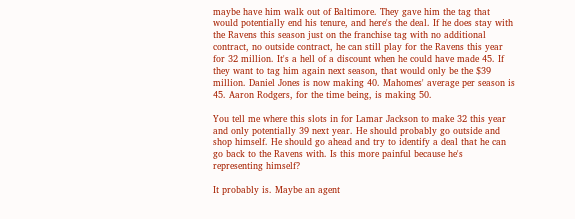maybe have him walk out of Baltimore. They gave him the tag that would potentially end his tenure, and here's the deal. If he does stay with the Ravens this season just on the franchise tag with no additional contract, no outside contract, he can still play for the Ravens this year for 32 million. It's a hell of a discount when he could have made 45. If they want to tag him again next season, that would only be the $39 million. Daniel Jones is now making 40. Mahomes' average per season is 45. Aaron Rodgers, for the time being, is making 50.

You tell me where this slots in for Lamar Jackson to make 32 this year and only potentially 39 next year. He should probably go outside and shop himself. He should go ahead and try to identify a deal that he can go back to the Ravens with. Is this more painful because he's representing himself?

It probably is. Maybe an agent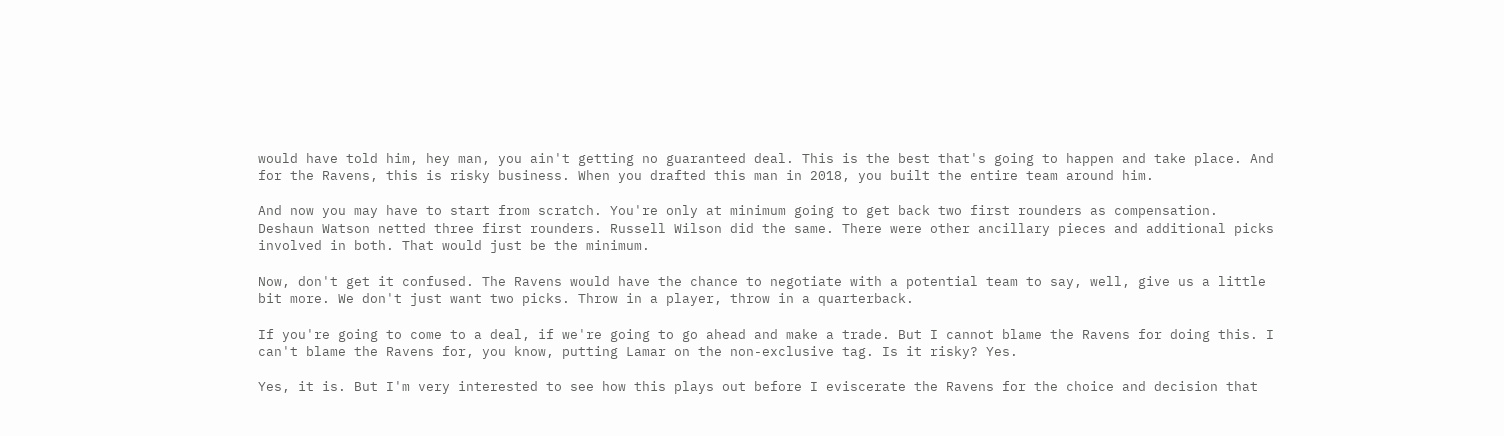would have told him, hey man, you ain't getting no guaranteed deal. This is the best that's going to happen and take place. And for the Ravens, this is risky business. When you drafted this man in 2018, you built the entire team around him.

And now you may have to start from scratch. You're only at minimum going to get back two first rounders as compensation. Deshaun Watson netted three first rounders. Russell Wilson did the same. There were other ancillary pieces and additional picks involved in both. That would just be the minimum.

Now, don't get it confused. The Ravens would have the chance to negotiate with a potential team to say, well, give us a little bit more. We don't just want two picks. Throw in a player, throw in a quarterback.

If you're going to come to a deal, if we're going to go ahead and make a trade. But I cannot blame the Ravens for doing this. I can't blame the Ravens for, you know, putting Lamar on the non-exclusive tag. Is it risky? Yes.

Yes, it is. But I'm very interested to see how this plays out before I eviscerate the Ravens for the choice and decision that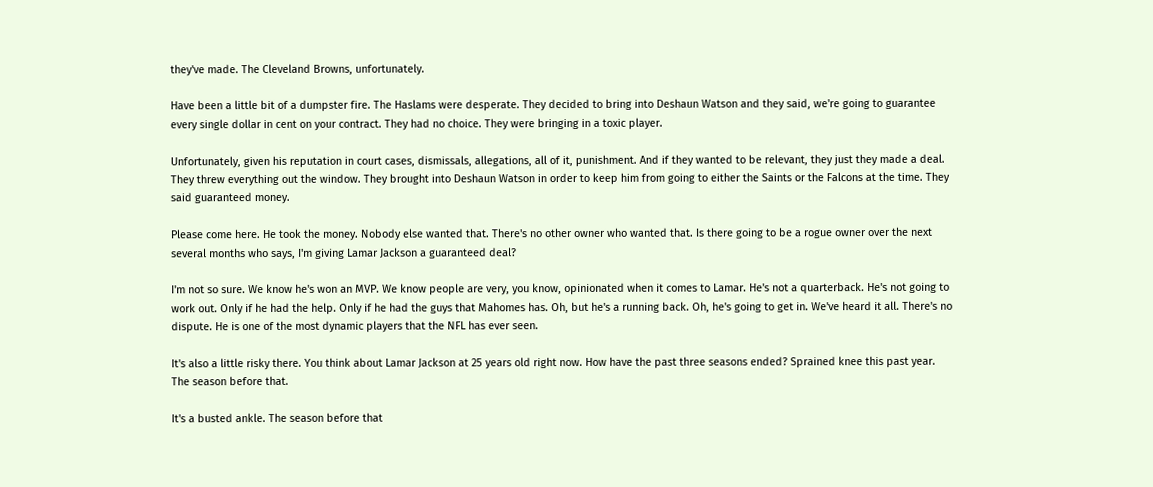they've made. The Cleveland Browns, unfortunately.

Have been a little bit of a dumpster fire. The Haslams were desperate. They decided to bring into Deshaun Watson and they said, we're going to guarantee every single dollar in cent on your contract. They had no choice. They were bringing in a toxic player.

Unfortunately, given his reputation in court cases, dismissals, allegations, all of it, punishment. And if they wanted to be relevant, they just they made a deal. They threw everything out the window. They brought into Deshaun Watson in order to keep him from going to either the Saints or the Falcons at the time. They said guaranteed money.

Please come here. He took the money. Nobody else wanted that. There's no other owner who wanted that. Is there going to be a rogue owner over the next several months who says, I'm giving Lamar Jackson a guaranteed deal?

I'm not so sure. We know he's won an MVP. We know people are very, you know, opinionated when it comes to Lamar. He's not a quarterback. He's not going to work out. Only if he had the help. Only if he had the guys that Mahomes has. Oh, but he's a running back. Oh, he's going to get in. We've heard it all. There's no dispute. He is one of the most dynamic players that the NFL has ever seen.

It's also a little risky there. You think about Lamar Jackson at 25 years old right now. How have the past three seasons ended? Sprained knee this past year. The season before that.

It's a busted ankle. The season before that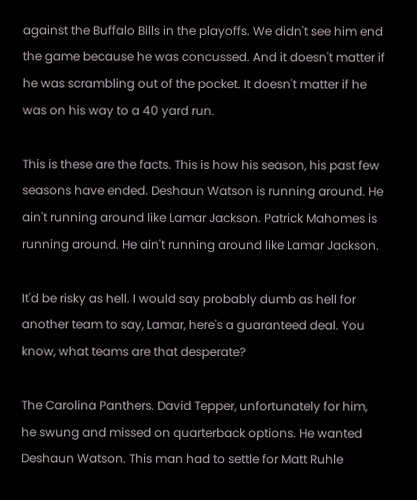against the Buffalo Bills in the playoffs. We didn't see him end the game because he was concussed. And it doesn't matter if he was scrambling out of the pocket. It doesn't matter if he was on his way to a 40 yard run.

This is these are the facts. This is how his season, his past few seasons have ended. Deshaun Watson is running around. He ain't running around like Lamar Jackson. Patrick Mahomes is running around. He ain't running around like Lamar Jackson.

It'd be risky as hell. I would say probably dumb as hell for another team to say, Lamar, here's a guaranteed deal. You know, what teams are that desperate?

The Carolina Panthers. David Tepper, unfortunately for him, he swung and missed on quarterback options. He wanted Deshaun Watson. This man had to settle for Matt Ruhle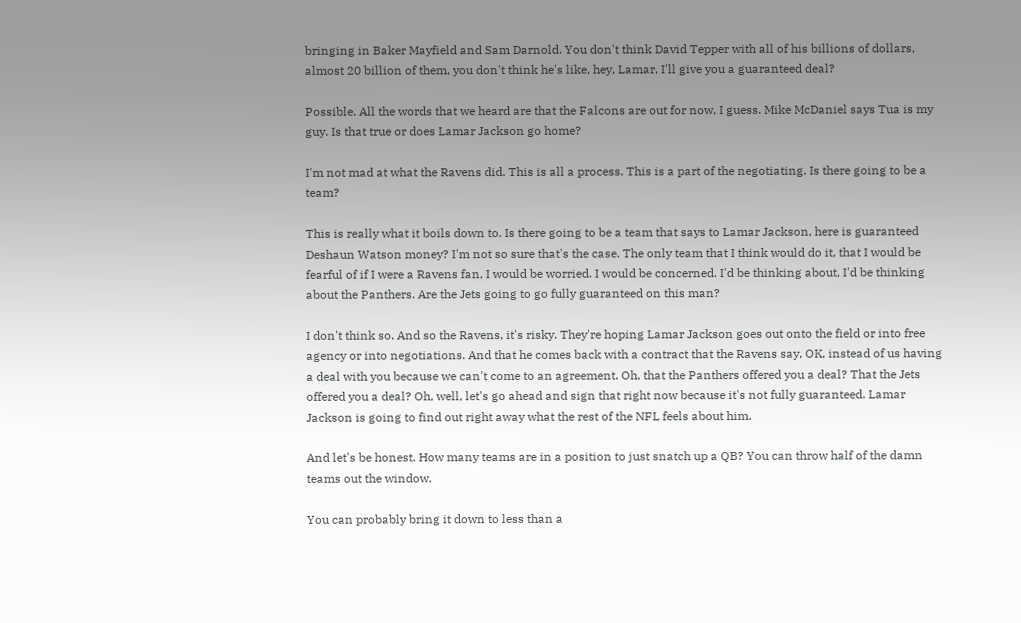bringing in Baker Mayfield and Sam Darnold. You don't think David Tepper with all of his billions of dollars, almost 20 billion of them, you don't think he's like, hey, Lamar, I'll give you a guaranteed deal?

Possible. All the words that we heard are that the Falcons are out for now, I guess. Mike McDaniel says Tua is my guy. Is that true or does Lamar Jackson go home?

I'm not mad at what the Ravens did. This is all a process. This is a part of the negotiating. Is there going to be a team?

This is really what it boils down to. Is there going to be a team that says to Lamar Jackson, here is guaranteed Deshaun Watson money? I'm not so sure that's the case. The only team that I think would do it, that I would be fearful of if I were a Ravens fan, I would be worried. I would be concerned. I'd be thinking about, I'd be thinking about the Panthers. Are the Jets going to go fully guaranteed on this man?

I don't think so. And so the Ravens, it's risky. They're hoping Lamar Jackson goes out onto the field or into free agency or into negotiations. And that he comes back with a contract that the Ravens say, OK, instead of us having a deal with you because we can't come to an agreement. Oh, that the Panthers offered you a deal? That the Jets offered you a deal? Oh, well, let's go ahead and sign that right now because it's not fully guaranteed. Lamar Jackson is going to find out right away what the rest of the NFL feels about him.

And let's be honest. How many teams are in a position to just snatch up a QB? You can throw half of the damn teams out the window.

You can probably bring it down to less than a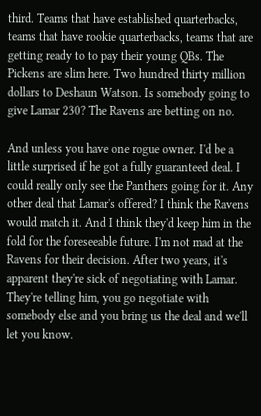third. Teams that have established quarterbacks, teams that have rookie quarterbacks, teams that are getting ready to to pay their young QBs. The Pickens are slim here. Two hundred thirty million dollars to Deshaun Watson. Is somebody going to give Lamar 230? The Ravens are betting on no.

And unless you have one rogue owner. I'd be a little surprised if he got a fully guaranteed deal. I could really only see the Panthers going for it. Any other deal that Lamar's offered? I think the Ravens would match it. And I think they'd keep him in the fold for the foreseeable future. I'm not mad at the Ravens for their decision. After two years, it's apparent they're sick of negotiating with Lamar. They're telling him, you go negotiate with somebody else and you bring us the deal and we'll let you know.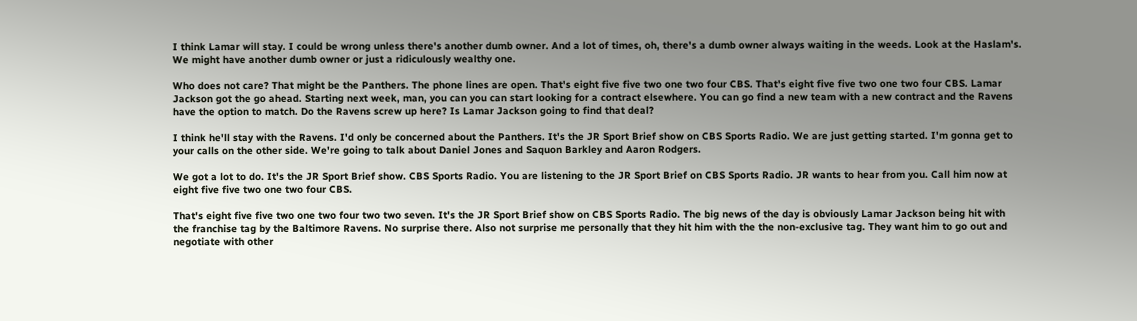I think Lamar will stay. I could be wrong unless there's another dumb owner. And a lot of times, oh, there's a dumb owner always waiting in the weeds. Look at the Haslam's. We might have another dumb owner or just a ridiculously wealthy one.

Who does not care? That might be the Panthers. The phone lines are open. That's eight five five two one two four CBS. That's eight five five two one two four CBS. Lamar Jackson got the go ahead. Starting next week, man, you can you can start looking for a contract elsewhere. You can go find a new team with a new contract and the Ravens have the option to match. Do the Ravens screw up here? Is Lamar Jackson going to find that deal?

I think he'll stay with the Ravens. I'd only be concerned about the Panthers. It's the JR Sport Brief show on CBS Sports Radio. We are just getting started. I'm gonna get to your calls on the other side. We're going to talk about Daniel Jones and Saquon Barkley and Aaron Rodgers.

We got a lot to do. It's the JR Sport Brief show. CBS Sports Radio. You are listening to the JR Sport Brief on CBS Sports Radio. JR wants to hear from you. Call him now at eight five five two one two four CBS.

That's eight five five two one two four two two seven. It's the JR Sport Brief show on CBS Sports Radio. The big news of the day is obviously Lamar Jackson being hit with the franchise tag by the Baltimore Ravens. No surprise there. Also not surprise me personally that they hit him with the the non-exclusive tag. They want him to go out and negotiate with other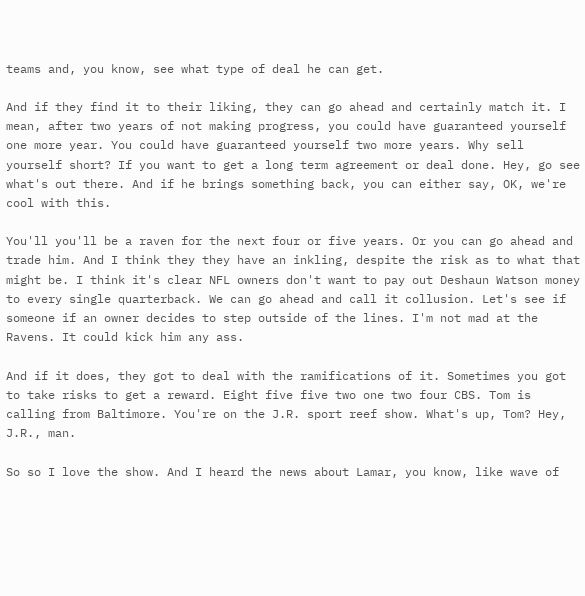teams and, you know, see what type of deal he can get.

And if they find it to their liking, they can go ahead and certainly match it. I mean, after two years of not making progress, you could have guaranteed yourself one more year. You could have guaranteed yourself two more years. Why sell yourself short? If you want to get a long term agreement or deal done. Hey, go see what's out there. And if he brings something back, you can either say, OK, we're cool with this.

You'll you'll be a raven for the next four or five years. Or you can go ahead and trade him. And I think they they have an inkling, despite the risk as to what that might be. I think it's clear NFL owners don't want to pay out Deshaun Watson money to every single quarterback. We can go ahead and call it collusion. Let's see if someone if an owner decides to step outside of the lines. I'm not mad at the Ravens. It could kick him any ass.

And if it does, they got to deal with the ramifications of it. Sometimes you got to take risks to get a reward. Eight five five two one two four CBS. Tom is calling from Baltimore. You're on the J.R. sport reef show. What's up, Tom? Hey, J.R., man.

So so I love the show. And I heard the news about Lamar, you know, like wave of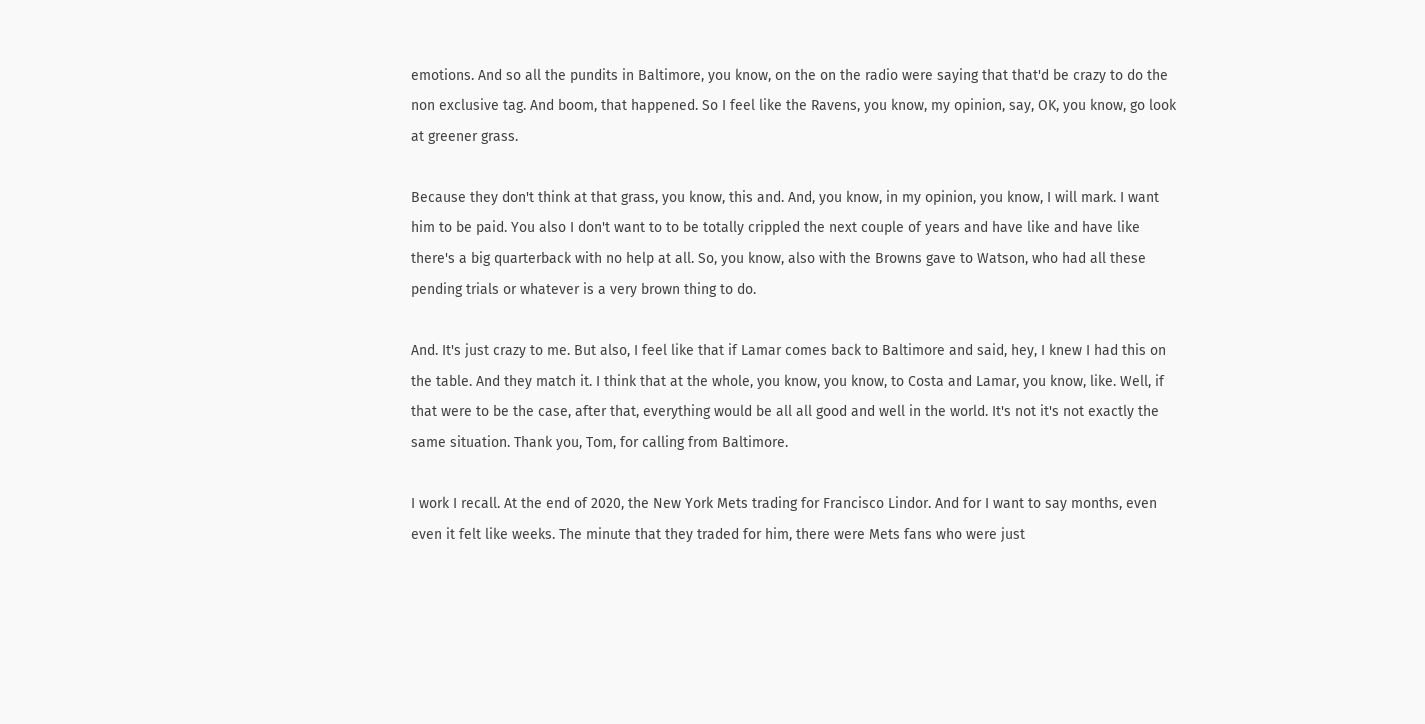emotions. And so all the pundits in Baltimore, you know, on the on the radio were saying that that'd be crazy to do the non exclusive tag. And boom, that happened. So I feel like the Ravens, you know, my opinion, say, OK, you know, go look at greener grass.

Because they don't think at that grass, you know, this and. And, you know, in my opinion, you know, I will mark. I want him to be paid. You also I don't want to to be totally crippled the next couple of years and have like and have like there's a big quarterback with no help at all. So, you know, also with the Browns gave to Watson, who had all these pending trials or whatever is a very brown thing to do.

And. It's just crazy to me. But also, I feel like that if Lamar comes back to Baltimore and said, hey, I knew I had this on the table. And they match it. I think that at the whole, you know, you know, to Costa and Lamar, you know, like. Well, if that were to be the case, after that, everything would be all all good and well in the world. It's not it's not exactly the same situation. Thank you, Tom, for calling from Baltimore.

I work I recall. At the end of 2020, the New York Mets trading for Francisco Lindor. And for I want to say months, even even it felt like weeks. The minute that they traded for him, there were Mets fans who were just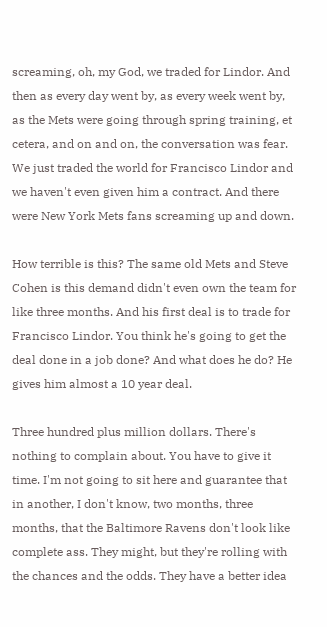screaming, oh, my God, we traded for Lindor. And then as every day went by, as every week went by, as the Mets were going through spring training, et cetera, and on and on, the conversation was fear. We just traded the world for Francisco Lindor and we haven't even given him a contract. And there were New York Mets fans screaming up and down.

How terrible is this? The same old Mets and Steve Cohen is this demand didn't even own the team for like three months. And his first deal is to trade for Francisco Lindor. You think he's going to get the deal done in a job done? And what does he do? He gives him almost a 10 year deal.

Three hundred plus million dollars. There's nothing to complain about. You have to give it time. I'm not going to sit here and guarantee that in another, I don't know, two months, three months, that the Baltimore Ravens don't look like complete ass. They might, but they're rolling with the chances and the odds. They have a better idea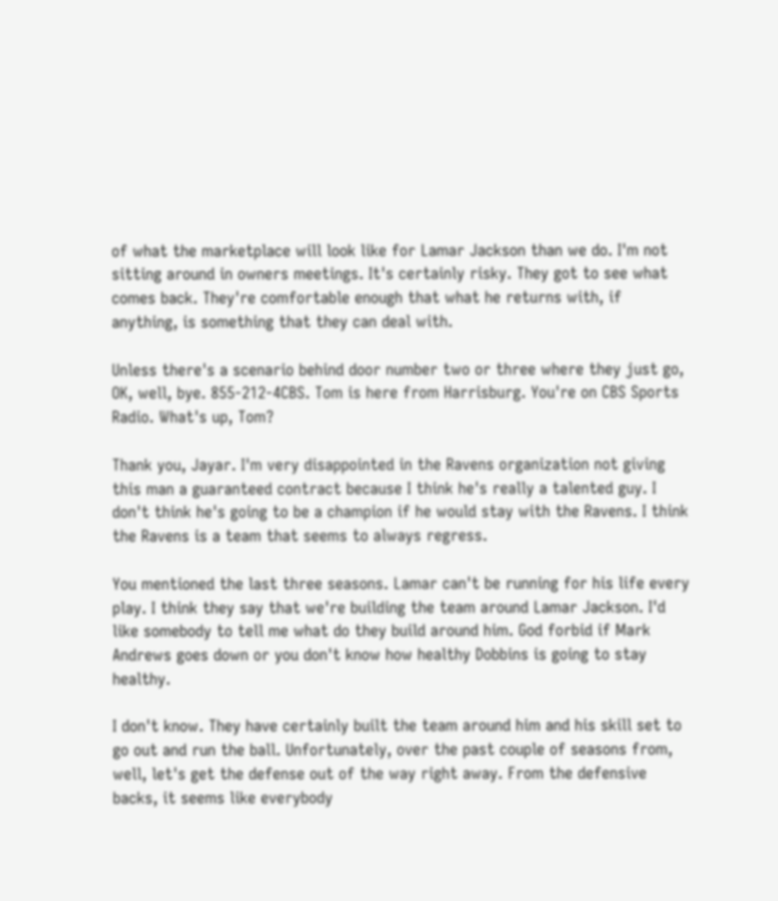of what the marketplace will look like for Lamar Jackson than we do. I'm not sitting around in owners meetings. It's certainly risky. They got to see what comes back. They're comfortable enough that what he returns with, if anything, is something that they can deal with.

Unless there's a scenario behind door number two or three where they just go, OK, well, bye. 855-212-4CBS. Tom is here from Harrisburg. You're on CBS Sports Radio. What's up, Tom?

Thank you, Jayar. I'm very disappointed in the Ravens organization not giving this man a guaranteed contract because I think he's really a talented guy. I don't think he's going to be a champion if he would stay with the Ravens. I think the Ravens is a team that seems to always regress.

You mentioned the last three seasons. Lamar can't be running for his life every play. I think they say that we're building the team around Lamar Jackson. I'd like somebody to tell me what do they build around him. God forbid if Mark Andrews goes down or you don't know how healthy Dobbins is going to stay healthy.

I don't know. They have certainly built the team around him and his skill set to go out and run the ball. Unfortunately, over the past couple of seasons from, well, let's get the defense out of the way right away. From the defensive backs, it seems like everybody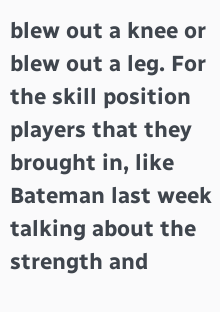blew out a knee or blew out a leg. For the skill position players that they brought in, like Bateman last week talking about the strength and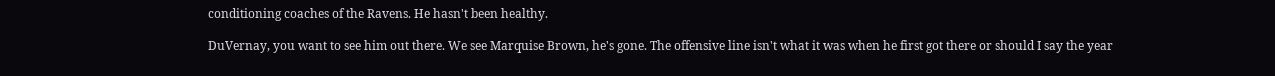conditioning coaches of the Ravens. He hasn't been healthy.

DuVernay, you want to see him out there. We see Marquise Brown, he's gone. The offensive line isn't what it was when he first got there or should I say the year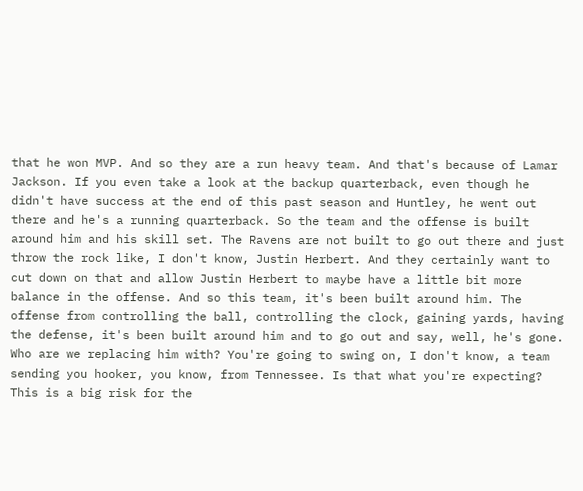that he won MVP. And so they are a run heavy team. And that's because of Lamar Jackson. If you even take a look at the backup quarterback, even though he didn't have success at the end of this past season and Huntley, he went out there and he's a running quarterback. So the team and the offense is built around him and his skill set. The Ravens are not built to go out there and just throw the rock like, I don't know, Justin Herbert. And they certainly want to cut down on that and allow Justin Herbert to maybe have a little bit more balance in the offense. And so this team, it's been built around him. The offense from controlling the ball, controlling the clock, gaining yards, having the defense, it's been built around him and to go out and say, well, he's gone. Who are we replacing him with? You're going to swing on, I don't know, a team sending you hooker, you know, from Tennessee. Is that what you're expecting? This is a big risk for the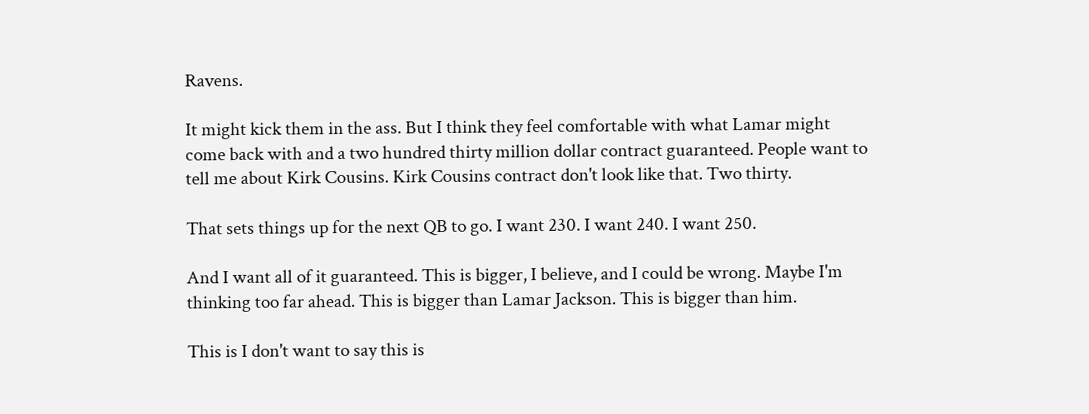Ravens.

It might kick them in the ass. But I think they feel comfortable with what Lamar might come back with and a two hundred thirty million dollar contract guaranteed. People want to tell me about Kirk Cousins. Kirk Cousins contract don't look like that. Two thirty.

That sets things up for the next QB to go. I want 230. I want 240. I want 250.

And I want all of it guaranteed. This is bigger, I believe, and I could be wrong. Maybe I'm thinking too far ahead. This is bigger than Lamar Jackson. This is bigger than him.

This is I don't want to say this is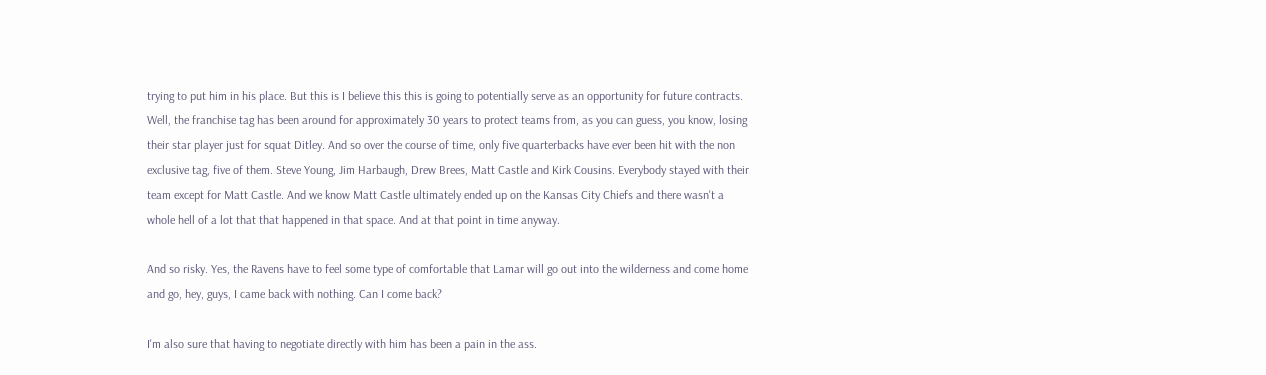trying to put him in his place. But this is I believe this this is going to potentially serve as an opportunity for future contracts. Well, the franchise tag has been around for approximately 30 years to protect teams from, as you can guess, you know, losing their star player just for squat Ditley. And so over the course of time, only five quarterbacks have ever been hit with the non exclusive tag, five of them. Steve Young, Jim Harbaugh, Drew Brees, Matt Castle and Kirk Cousins. Everybody stayed with their team except for Matt Castle. And we know Matt Castle ultimately ended up on the Kansas City Chiefs and there wasn't a whole hell of a lot that that happened in that space. And at that point in time anyway.

And so risky. Yes, the Ravens have to feel some type of comfortable that Lamar will go out into the wilderness and come home and go, hey, guys, I came back with nothing. Can I come back?

I'm also sure that having to negotiate directly with him has been a pain in the ass.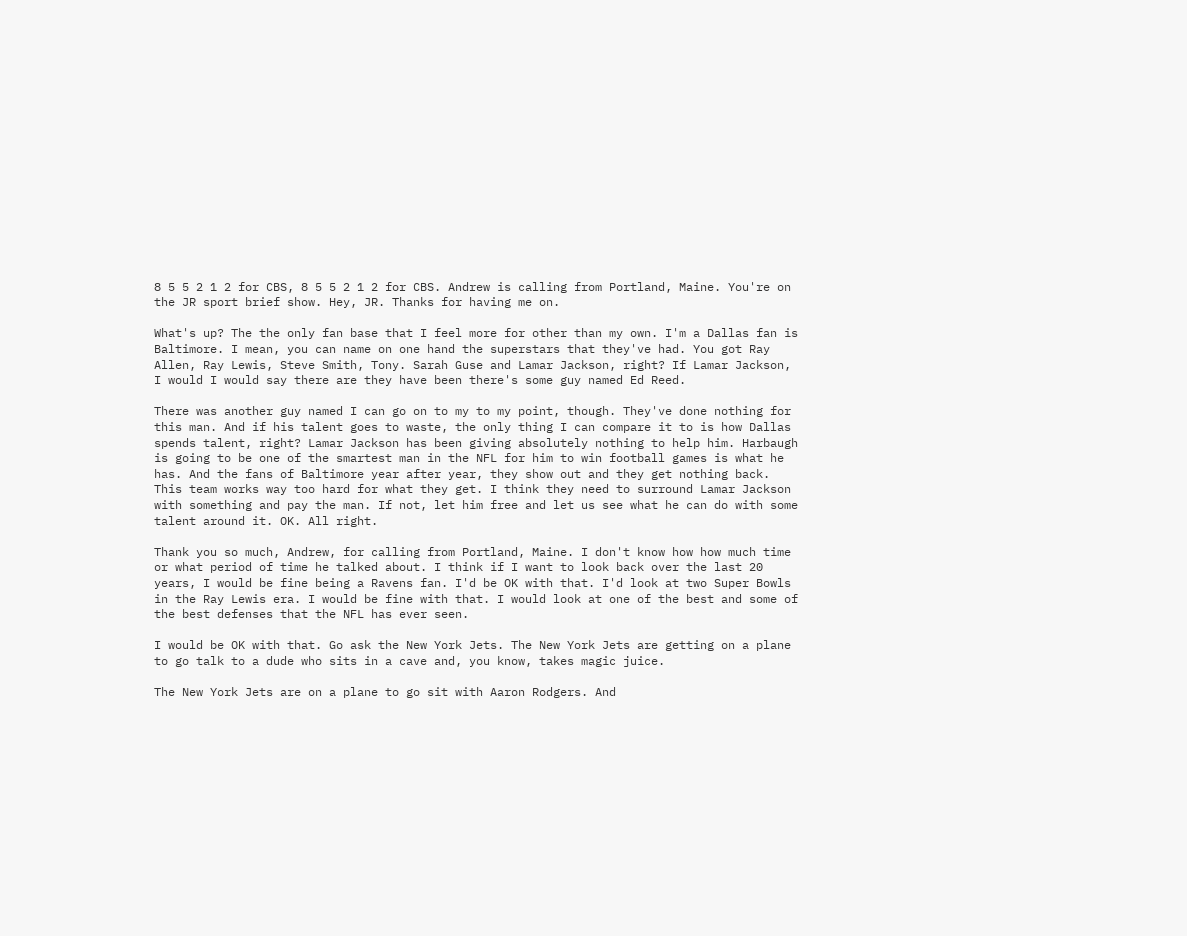8 5 5 2 1 2 for CBS, 8 5 5 2 1 2 for CBS. Andrew is calling from Portland, Maine. You're on the JR sport brief show. Hey, JR. Thanks for having me on.

What's up? The the only fan base that I feel more for other than my own. I'm a Dallas fan is Baltimore. I mean, you can name on one hand the superstars that they've had. You got Ray Allen, Ray Lewis, Steve Smith, Tony. Sarah Guse and Lamar Jackson, right? If Lamar Jackson, I would I would say there are they have been there's some guy named Ed Reed.

There was another guy named I can go on to my to my point, though. They've done nothing for this man. And if his talent goes to waste, the only thing I can compare it to is how Dallas spends talent, right? Lamar Jackson has been giving absolutely nothing to help him. Harbaugh is going to be one of the smartest man in the NFL for him to win football games is what he has. And the fans of Baltimore year after year, they show out and they get nothing back. This team works way too hard for what they get. I think they need to surround Lamar Jackson with something and pay the man. If not, let him free and let us see what he can do with some talent around it. OK. All right.

Thank you so much, Andrew, for calling from Portland, Maine. I don't know how how much time or what period of time he talked about. I think if I want to look back over the last 20 years, I would be fine being a Ravens fan. I'd be OK with that. I'd look at two Super Bowls in the Ray Lewis era. I would be fine with that. I would look at one of the best and some of the best defenses that the NFL has ever seen.

I would be OK with that. Go ask the New York Jets. The New York Jets are getting on a plane to go talk to a dude who sits in a cave and, you know, takes magic juice.

The New York Jets are on a plane to go sit with Aaron Rodgers. And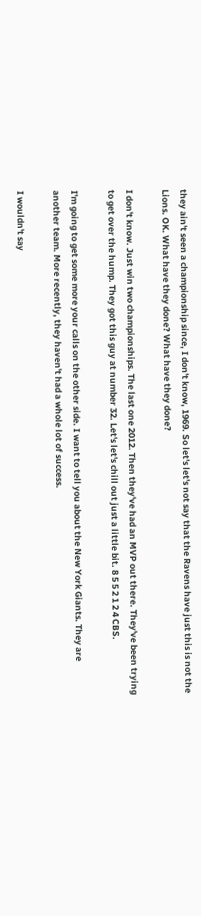they ain't seen a championship since, I don't know, 1969. So let's let's not say that the Ravens have just this is not the Lions. OK. What have they done? What have they done?

I don't know. Just win two championships. The last one 2012. Then they've had an MVP out there. They've been trying to get over the hump. They got this guy at number 32. Let's let's chill out just a little bit. 8 5 5 2 1 2 4 CBS.

I'm going to get some more your calls on the other side. I want to tell you about the New York Giants. They are another team. More recently, they haven't had a whole lot of success.

I wouldn't say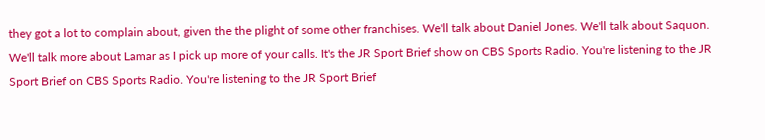they got a lot to complain about, given the the plight of some other franchises. We'll talk about Daniel Jones. We'll talk about Saquon. We'll talk more about Lamar as I pick up more of your calls. It's the JR Sport Brief show on CBS Sports Radio. You're listening to the JR Sport Brief on CBS Sports Radio. You're listening to the JR Sport Brief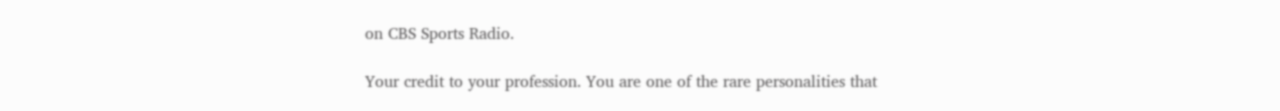on CBS Sports Radio.

Your credit to your profession. You are one of the rare personalities that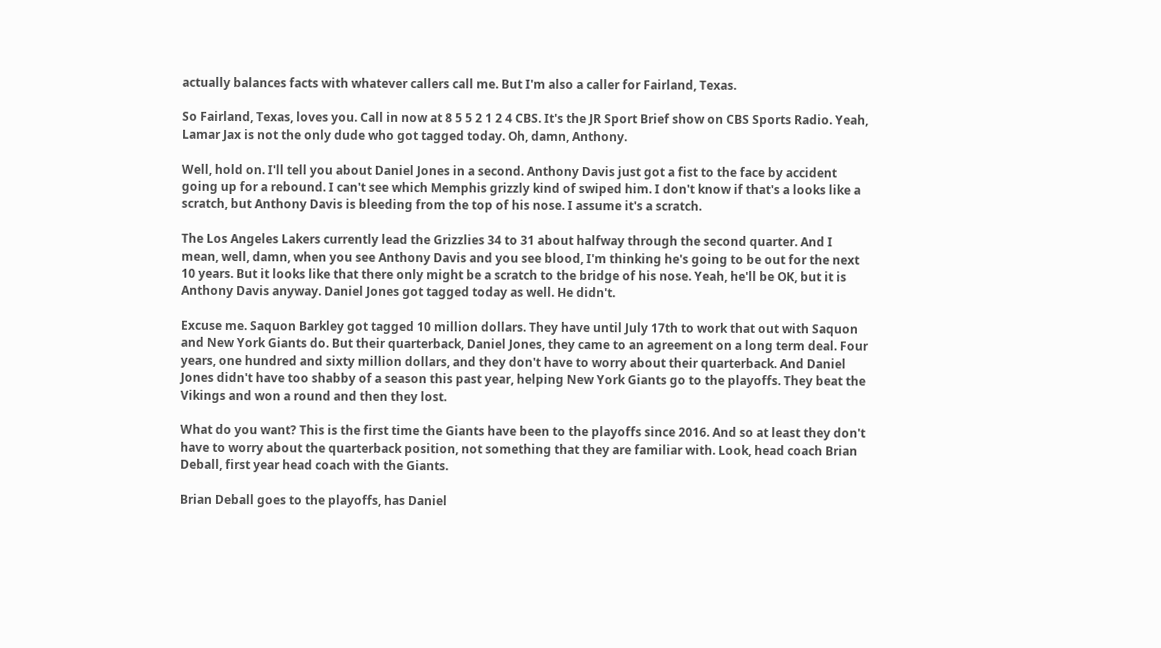actually balances facts with whatever callers call me. But I'm also a caller for Fairland, Texas.

So Fairland, Texas, loves you. Call in now at 8 5 5 2 1 2 4 CBS. It's the JR Sport Brief show on CBS Sports Radio. Yeah, Lamar Jax is not the only dude who got tagged today. Oh, damn, Anthony.

Well, hold on. I'll tell you about Daniel Jones in a second. Anthony Davis just got a fist to the face by accident going up for a rebound. I can't see which Memphis grizzly kind of swiped him. I don't know if that's a looks like a scratch, but Anthony Davis is bleeding from the top of his nose. I assume it's a scratch.

The Los Angeles Lakers currently lead the Grizzlies 34 to 31 about halfway through the second quarter. And I mean, well, damn, when you see Anthony Davis and you see blood, I'm thinking he's going to be out for the next 10 years. But it looks like that there only might be a scratch to the bridge of his nose. Yeah, he'll be OK, but it is Anthony Davis anyway. Daniel Jones got tagged today as well. He didn't.

Excuse me. Saquon Barkley got tagged 10 million dollars. They have until July 17th to work that out with Saquon and New York Giants do. But their quarterback, Daniel Jones, they came to an agreement on a long term deal. Four years, one hundred and sixty million dollars, and they don't have to worry about their quarterback. And Daniel Jones didn't have too shabby of a season this past year, helping New York Giants go to the playoffs. They beat the Vikings and won a round and then they lost.

What do you want? This is the first time the Giants have been to the playoffs since 2016. And so at least they don't have to worry about the quarterback position, not something that they are familiar with. Look, head coach Brian Deball, first year head coach with the Giants.

Brian Deball goes to the playoffs, has Daniel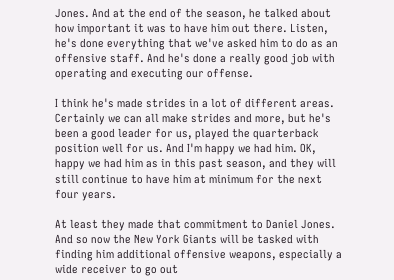Jones. And at the end of the season, he talked about how important it was to have him out there. Listen, he's done everything that we've asked him to do as an offensive staff. And he's done a really good job with operating and executing our offense.

I think he's made strides in a lot of different areas. Certainly we can all make strides and more, but he's been a good leader for us, played the quarterback position well for us. And I'm happy we had him. OK, happy we had him as in this past season, and they will still continue to have him at minimum for the next four years.

At least they made that commitment to Daniel Jones. And so now the New York Giants will be tasked with finding him additional offensive weapons, especially a wide receiver to go out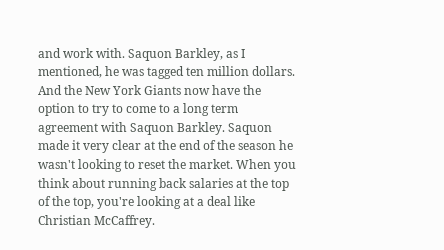and work with. Saquon Barkley, as I mentioned, he was tagged ten million dollars. And the New York Giants now have the option to try to come to a long term agreement with Saquon Barkley. Saquon made it very clear at the end of the season he wasn't looking to reset the market. When you think about running back salaries at the top of the top, you're looking at a deal like Christian McCaffrey.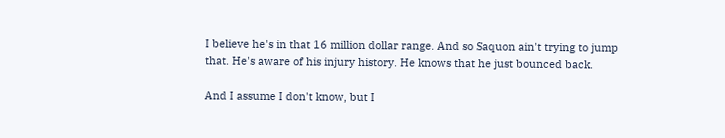I believe he's in that 16 million dollar range. And so Saquon ain't trying to jump that. He's aware of his injury history. He knows that he just bounced back.

And I assume I don't know, but I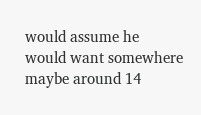would assume he would want somewhere maybe around 14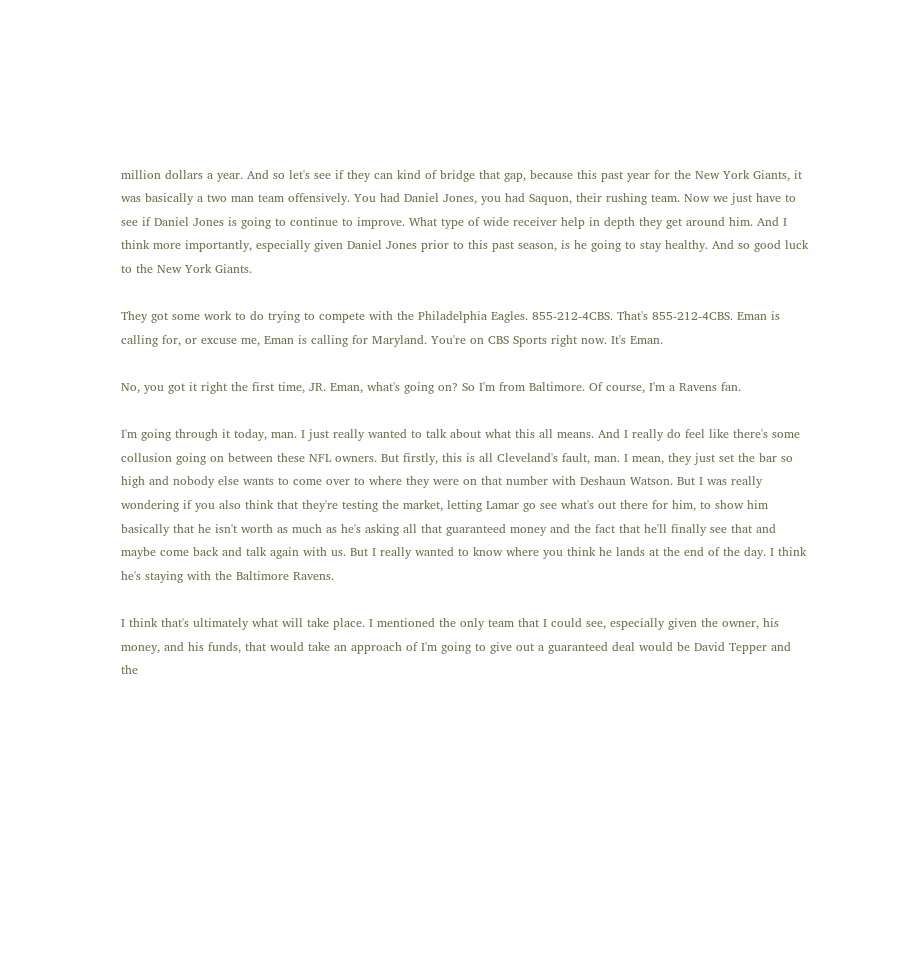million dollars a year. And so let's see if they can kind of bridge that gap, because this past year for the New York Giants, it was basically a two man team offensively. You had Daniel Jones, you had Saquon, their rushing team. Now we just have to see if Daniel Jones is going to continue to improve. What type of wide receiver help in depth they get around him. And I think more importantly, especially given Daniel Jones prior to this past season, is he going to stay healthy. And so good luck to the New York Giants.

They got some work to do trying to compete with the Philadelphia Eagles. 855-212-4CBS. That's 855-212-4CBS. Eman is calling for, or excuse me, Eman is calling for Maryland. You're on CBS Sports right now. It's Eman.

No, you got it right the first time, JR. Eman, what's going on? So I'm from Baltimore. Of course, I'm a Ravens fan.

I'm going through it today, man. I just really wanted to talk about what this all means. And I really do feel like there's some collusion going on between these NFL owners. But firstly, this is all Cleveland's fault, man. I mean, they just set the bar so high and nobody else wants to come over to where they were on that number with Deshaun Watson. But I was really wondering if you also think that they're testing the market, letting Lamar go see what's out there for him, to show him basically that he isn't worth as much as he's asking all that guaranteed money and the fact that he'll finally see that and maybe come back and talk again with us. But I really wanted to know where you think he lands at the end of the day. I think he's staying with the Baltimore Ravens.

I think that's ultimately what will take place. I mentioned the only team that I could see, especially given the owner, his money, and his funds, that would take an approach of I'm going to give out a guaranteed deal would be David Tepper and the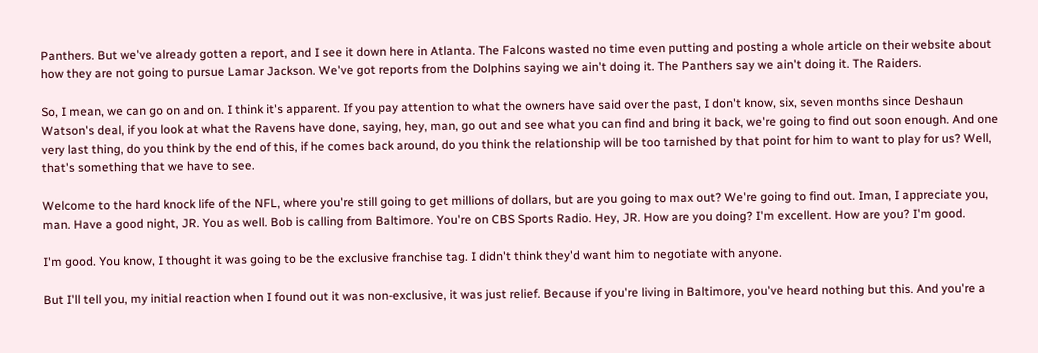Panthers. But we've already gotten a report, and I see it down here in Atlanta. The Falcons wasted no time even putting and posting a whole article on their website about how they are not going to pursue Lamar Jackson. We've got reports from the Dolphins saying we ain't doing it. The Panthers say we ain't doing it. The Raiders.

So, I mean, we can go on and on. I think it's apparent. If you pay attention to what the owners have said over the past, I don't know, six, seven months since Deshaun Watson's deal, if you look at what the Ravens have done, saying, hey, man, go out and see what you can find and bring it back, we're going to find out soon enough. And one very last thing, do you think by the end of this, if he comes back around, do you think the relationship will be too tarnished by that point for him to want to play for us? Well, that's something that we have to see.

Welcome to the hard knock life of the NFL, where you're still going to get millions of dollars, but are you going to max out? We're going to find out. Iman, I appreciate you, man. Have a good night, JR. You as well. Bob is calling from Baltimore. You're on CBS Sports Radio. Hey, JR. How are you doing? I'm excellent. How are you? I'm good.

I'm good. You know, I thought it was going to be the exclusive franchise tag. I didn't think they'd want him to negotiate with anyone.

But I'll tell you, my initial reaction when I found out it was non-exclusive, it was just relief. Because if you're living in Baltimore, you've heard nothing but this. And you're a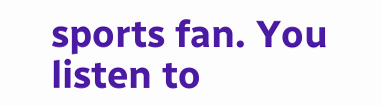sports fan. You listen to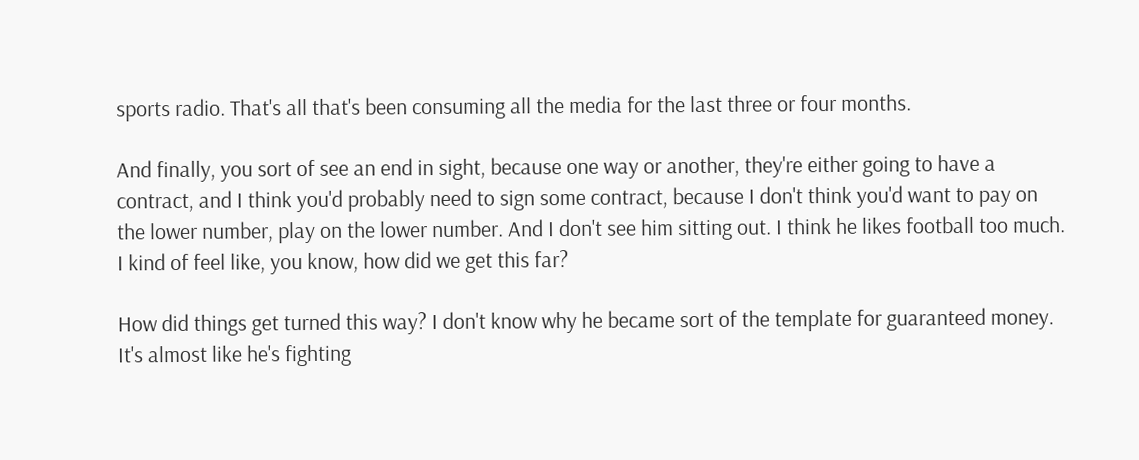sports radio. That's all that's been consuming all the media for the last three or four months.

And finally, you sort of see an end in sight, because one way or another, they're either going to have a contract, and I think you'd probably need to sign some contract, because I don't think you'd want to pay on the lower number, play on the lower number. And I don't see him sitting out. I think he likes football too much. I kind of feel like, you know, how did we get this far?

How did things get turned this way? I don't know why he became sort of the template for guaranteed money. It's almost like he's fighting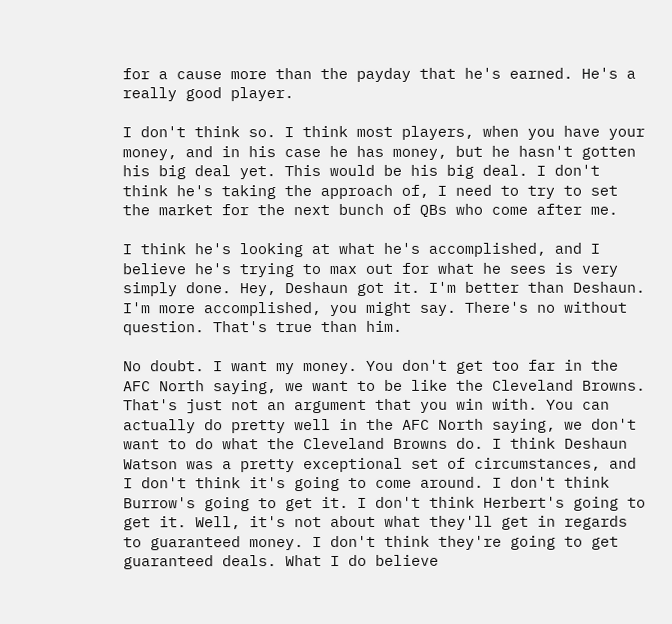for a cause more than the payday that he's earned. He's a really good player.

I don't think so. I think most players, when you have your money, and in his case he has money, but he hasn't gotten his big deal yet. This would be his big deal. I don't think he's taking the approach of, I need to try to set the market for the next bunch of QBs who come after me.

I think he's looking at what he's accomplished, and I believe he's trying to max out for what he sees is very simply done. Hey, Deshaun got it. I'm better than Deshaun. I'm more accomplished, you might say. There's no without question. That's true than him.

No doubt. I want my money. You don't get too far in the AFC North saying, we want to be like the Cleveland Browns. That's just not an argument that you win with. You can actually do pretty well in the AFC North saying, we don't want to do what the Cleveland Browns do. I think Deshaun Watson was a pretty exceptional set of circumstances, and I don't think it's going to come around. I don't think Burrow's going to get it. I don't think Herbert's going to get it. Well, it's not about what they'll get in regards to guaranteed money. I don't think they're going to get guaranteed deals. What I do believe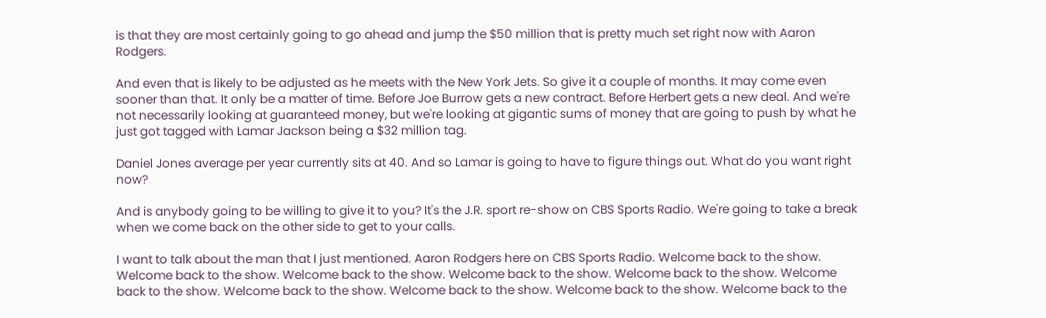is that they are most certainly going to go ahead and jump the $50 million that is pretty much set right now with Aaron Rodgers.

And even that is likely to be adjusted as he meets with the New York Jets. So give it a couple of months. It may come even sooner than that. It only be a matter of time. Before Joe Burrow gets a new contract. Before Herbert gets a new deal. And we're not necessarily looking at guaranteed money, but we're looking at gigantic sums of money that are going to push by what he just got tagged with Lamar Jackson being a $32 million tag.

Daniel Jones average per year currently sits at 40. And so Lamar is going to have to figure things out. What do you want right now?

And is anybody going to be willing to give it to you? It's the J.R. sport re-show on CBS Sports Radio. We're going to take a break when we come back on the other side to get to your calls.

I want to talk about the man that I just mentioned. Aaron Rodgers here on CBS Sports Radio. Welcome back to the show. Welcome back to the show. Welcome back to the show. Welcome back to the show. Welcome back to the show. Welcome back to the show. Welcome back to the show. Welcome back to the show. Welcome back to the show. Welcome back to the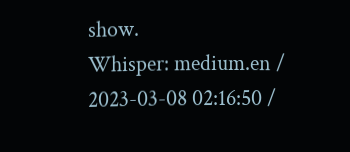show.
Whisper: medium.en / 2023-03-08 02:16:50 /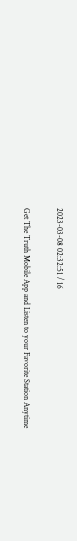2023-03-08 02:32:51 / 16

Get The Truth Mobile App and Listen to your Favorite Station Anytime